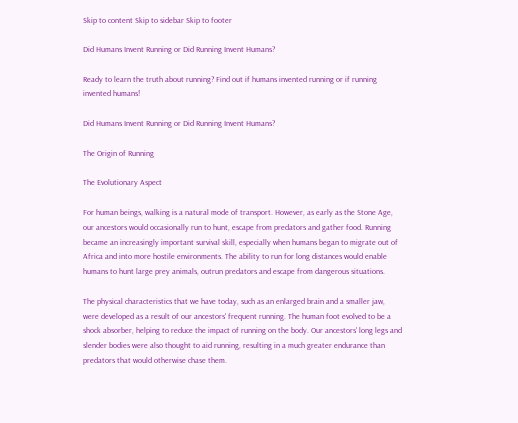Skip to content Skip to sidebar Skip to footer

Did Humans Invent Running or Did Running Invent Humans?

Ready to learn the truth about running? Find out if humans invented running or if running invented humans!

Did Humans Invent Running or Did Running Invent Humans?

The Origin of Running

The Evolutionary Aspect

For human beings, walking is a natural mode of transport. However, as early as the Stone Age, our ancestors would occasionally run to hunt, escape from predators and gather food. Running became an increasingly important survival skill, especially when humans began to migrate out of Africa and into more hostile environments. The ability to run for long distances would enable humans to hunt large prey animals, outrun predators and escape from dangerous situations.

The physical characteristics that we have today, such as an enlarged brain and a smaller jaw, were developed as a result of our ancestors' frequent running. The human foot evolved to be a shock absorber, helping to reduce the impact of running on the body. Our ancestors' long legs and slender bodies were also thought to aid running, resulting in a much greater endurance than predators that would otherwise chase them.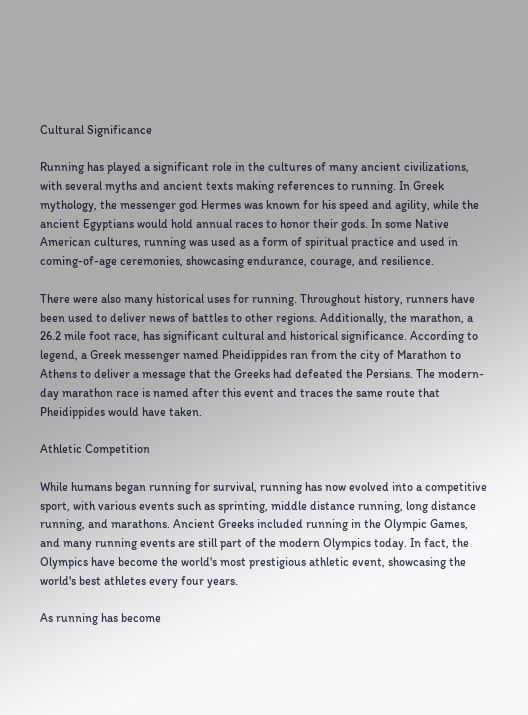Cultural Significance

Running has played a significant role in the cultures of many ancient civilizations, with several myths and ancient texts making references to running. In Greek mythology, the messenger god Hermes was known for his speed and agility, while the ancient Egyptians would hold annual races to honor their gods. In some Native American cultures, running was used as a form of spiritual practice and used in coming-of-age ceremonies, showcasing endurance, courage, and resilience.

There were also many historical uses for running. Throughout history, runners have been used to deliver news of battles to other regions. Additionally, the marathon, a 26.2 mile foot race, has significant cultural and historical significance. According to legend, a Greek messenger named Pheidippides ran from the city of Marathon to Athens to deliver a message that the Greeks had defeated the Persians. The modern-day marathon race is named after this event and traces the same route that Pheidippides would have taken.

Athletic Competition

While humans began running for survival, running has now evolved into a competitive sport, with various events such as sprinting, middle distance running, long distance running, and marathons. Ancient Greeks included running in the Olympic Games, and many running events are still part of the modern Olympics today. In fact, the Olympics have become the world's most prestigious athletic event, showcasing the world's best athletes every four years.

As running has become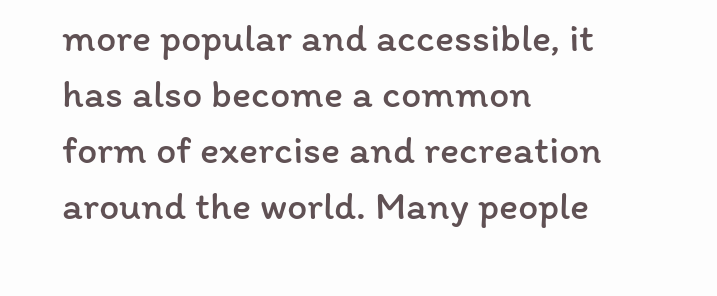more popular and accessible, it has also become a common form of exercise and recreation around the world. Many people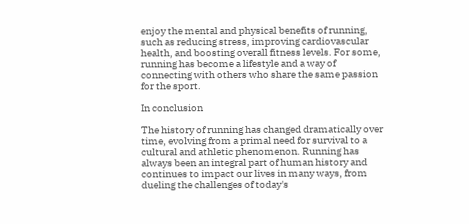enjoy the mental and physical benefits of running, such as reducing stress, improving cardiovascular health, and boosting overall fitness levels. For some, running has become a lifestyle and a way of connecting with others who share the same passion for the sport.

In conclusion

The history of running has changed dramatically over time, evolving from a primal need for survival to a cultural and athletic phenomenon. Running has always been an integral part of human history and continues to impact our lives in many ways, from dueling the challenges of today's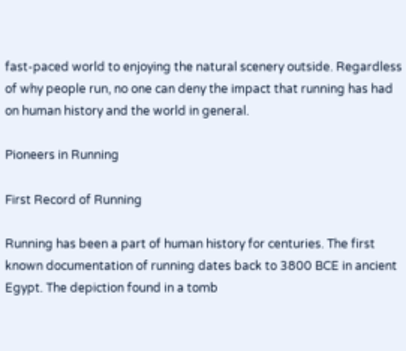fast-paced world to enjoying the natural scenery outside. Regardless of why people run, no one can deny the impact that running has had on human history and the world in general.

Pioneers in Running

First Record of Running

Running has been a part of human history for centuries. The first known documentation of running dates back to 3800 BCE in ancient Egypt. The depiction found in a tomb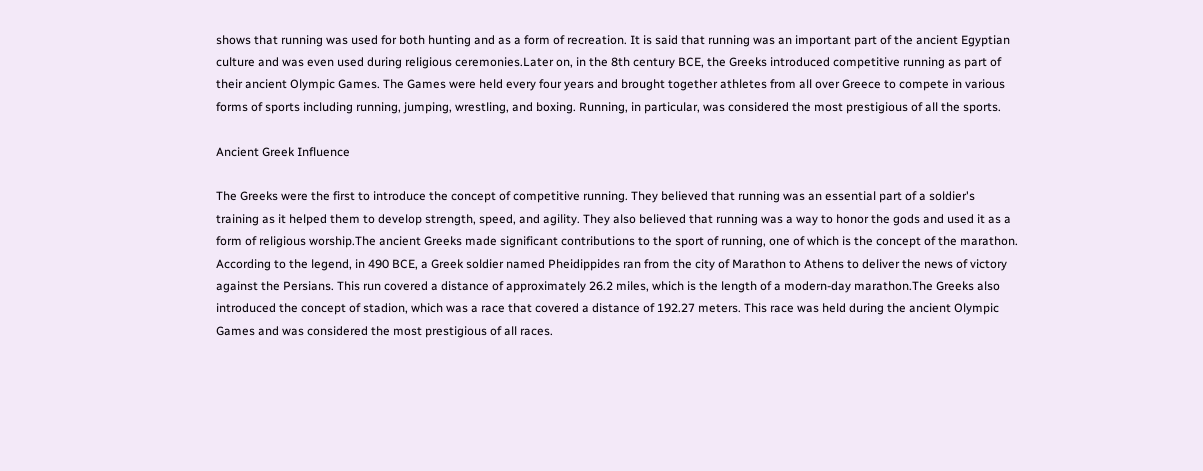shows that running was used for both hunting and as a form of recreation. It is said that running was an important part of the ancient Egyptian culture and was even used during religious ceremonies.Later on, in the 8th century BCE, the Greeks introduced competitive running as part of their ancient Olympic Games. The Games were held every four years and brought together athletes from all over Greece to compete in various forms of sports including running, jumping, wrestling, and boxing. Running, in particular, was considered the most prestigious of all the sports.

Ancient Greek Influence

The Greeks were the first to introduce the concept of competitive running. They believed that running was an essential part of a soldier's training as it helped them to develop strength, speed, and agility. They also believed that running was a way to honor the gods and used it as a form of religious worship.The ancient Greeks made significant contributions to the sport of running, one of which is the concept of the marathon. According to the legend, in 490 BCE, a Greek soldier named Pheidippides ran from the city of Marathon to Athens to deliver the news of victory against the Persians. This run covered a distance of approximately 26.2 miles, which is the length of a modern-day marathon.The Greeks also introduced the concept of stadion, which was a race that covered a distance of 192.27 meters. This race was held during the ancient Olympic Games and was considered the most prestigious of all races.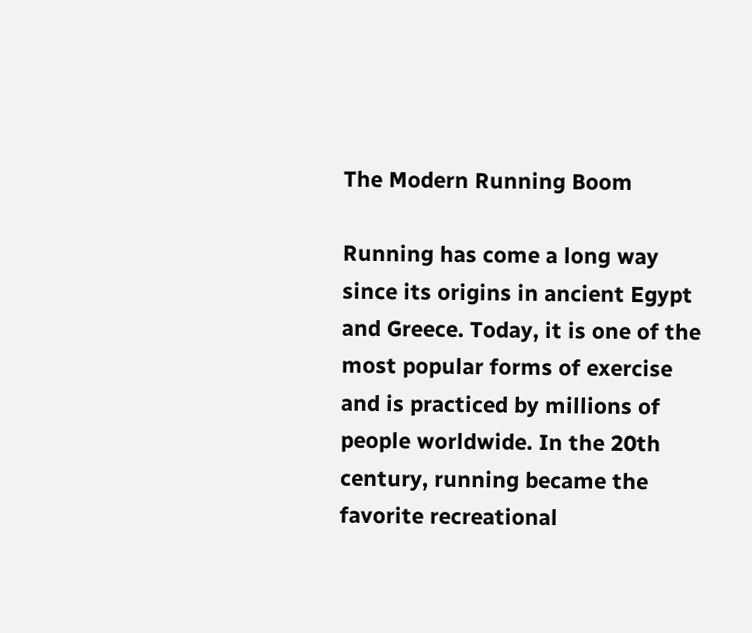The Modern Running Boom

Running has come a long way since its origins in ancient Egypt and Greece. Today, it is one of the most popular forms of exercise and is practiced by millions of people worldwide. In the 20th century, running became the favorite recreational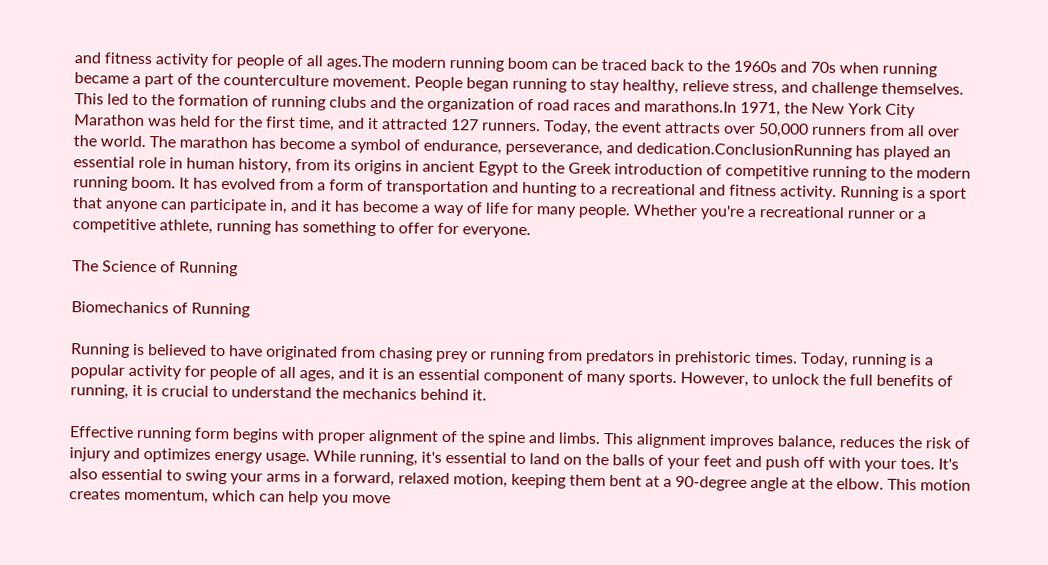and fitness activity for people of all ages.The modern running boom can be traced back to the 1960s and 70s when running became a part of the counterculture movement. People began running to stay healthy, relieve stress, and challenge themselves. This led to the formation of running clubs and the organization of road races and marathons.In 1971, the New York City Marathon was held for the first time, and it attracted 127 runners. Today, the event attracts over 50,000 runners from all over the world. The marathon has become a symbol of endurance, perseverance, and dedication.ConclusionRunning has played an essential role in human history, from its origins in ancient Egypt to the Greek introduction of competitive running to the modern running boom. It has evolved from a form of transportation and hunting to a recreational and fitness activity. Running is a sport that anyone can participate in, and it has become a way of life for many people. Whether you're a recreational runner or a competitive athlete, running has something to offer for everyone.

The Science of Running

Biomechanics of Running

Running is believed to have originated from chasing prey or running from predators in prehistoric times. Today, running is a popular activity for people of all ages, and it is an essential component of many sports. However, to unlock the full benefits of running, it is crucial to understand the mechanics behind it.

Effective running form begins with proper alignment of the spine and limbs. This alignment improves balance, reduces the risk of injury and optimizes energy usage. While running, it's essential to land on the balls of your feet and push off with your toes. It's also essential to swing your arms in a forward, relaxed motion, keeping them bent at a 90-degree angle at the elbow. This motion creates momentum, which can help you move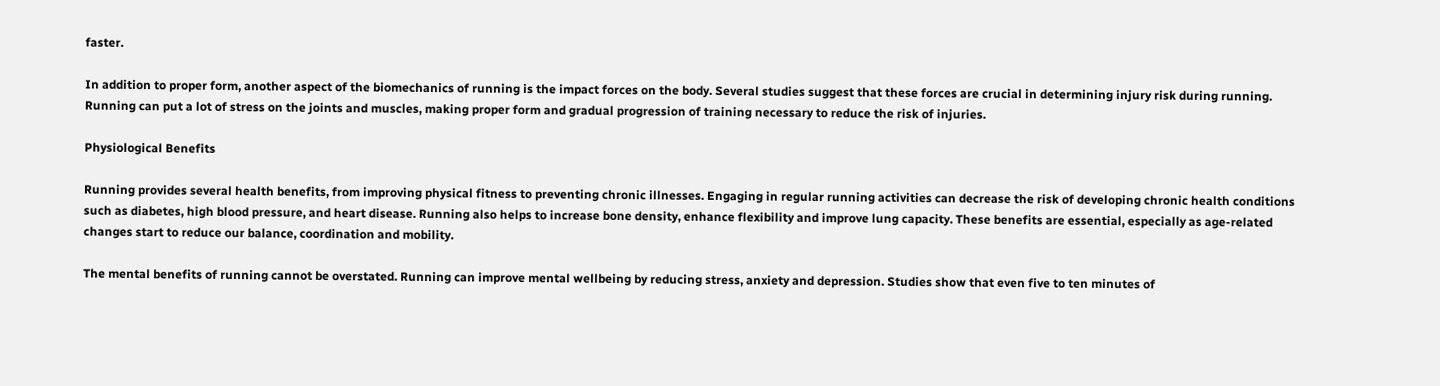faster.

In addition to proper form, another aspect of the biomechanics of running is the impact forces on the body. Several studies suggest that these forces are crucial in determining injury risk during running. Running can put a lot of stress on the joints and muscles, making proper form and gradual progression of training necessary to reduce the risk of injuries.

Physiological Benefits

Running provides several health benefits, from improving physical fitness to preventing chronic illnesses. Engaging in regular running activities can decrease the risk of developing chronic health conditions such as diabetes, high blood pressure, and heart disease. Running also helps to increase bone density, enhance flexibility and improve lung capacity. These benefits are essential, especially as age-related changes start to reduce our balance, coordination and mobility.

The mental benefits of running cannot be overstated. Running can improve mental wellbeing by reducing stress, anxiety and depression. Studies show that even five to ten minutes of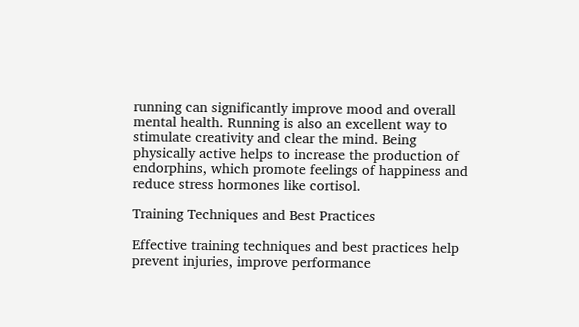running can significantly improve mood and overall mental health. Running is also an excellent way to stimulate creativity and clear the mind. Being physically active helps to increase the production of endorphins, which promote feelings of happiness and reduce stress hormones like cortisol.

Training Techniques and Best Practices

Effective training techniques and best practices help prevent injuries, improve performance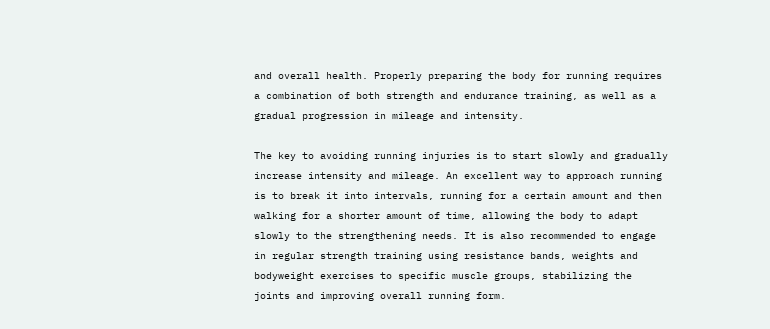and overall health. Properly preparing the body for running requires a combination of both strength and endurance training, as well as a gradual progression in mileage and intensity.

The key to avoiding running injuries is to start slowly and gradually increase intensity and mileage. An excellent way to approach running is to break it into intervals, running for a certain amount and then walking for a shorter amount of time, allowing the body to adapt slowly to the strengthening needs. It is also recommended to engage in regular strength training using resistance bands, weights and bodyweight exercises to specific muscle groups, stabilizing the joints and improving overall running form.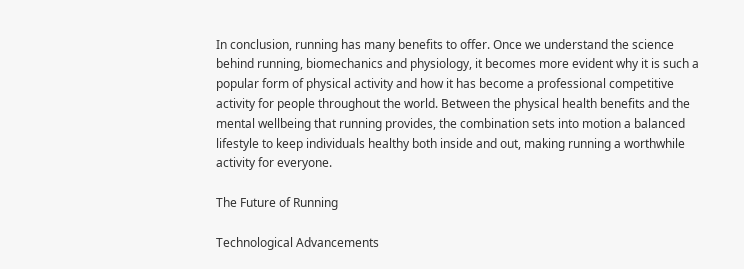In conclusion, running has many benefits to offer. Once we understand the science behind running, biomechanics and physiology, it becomes more evident why it is such a popular form of physical activity and how it has become a professional competitive activity for people throughout the world. Between the physical health benefits and the mental wellbeing that running provides, the combination sets into motion a balanced lifestyle to keep individuals healthy both inside and out, making running a worthwhile activity for everyone.

The Future of Running

Technological Advancements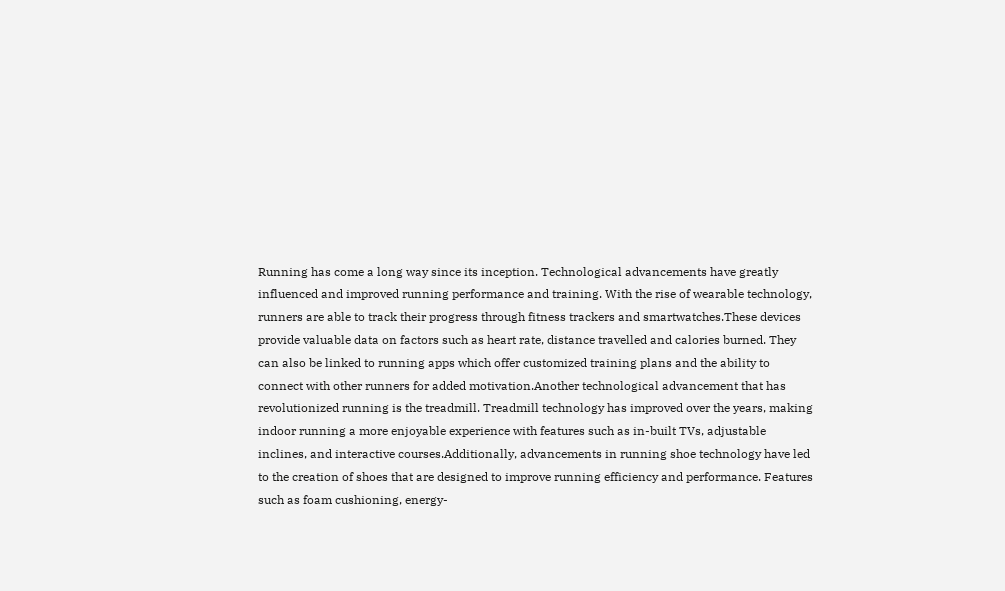Running has come a long way since its inception. Technological advancements have greatly influenced and improved running performance and training. With the rise of wearable technology, runners are able to track their progress through fitness trackers and smartwatches.These devices provide valuable data on factors such as heart rate, distance travelled and calories burned. They can also be linked to running apps which offer customized training plans and the ability to connect with other runners for added motivation.Another technological advancement that has revolutionized running is the treadmill. Treadmill technology has improved over the years, making indoor running a more enjoyable experience with features such as in-built TVs, adjustable inclines, and interactive courses.Additionally, advancements in running shoe technology have led to the creation of shoes that are designed to improve running efficiency and performance. Features such as foam cushioning, energy-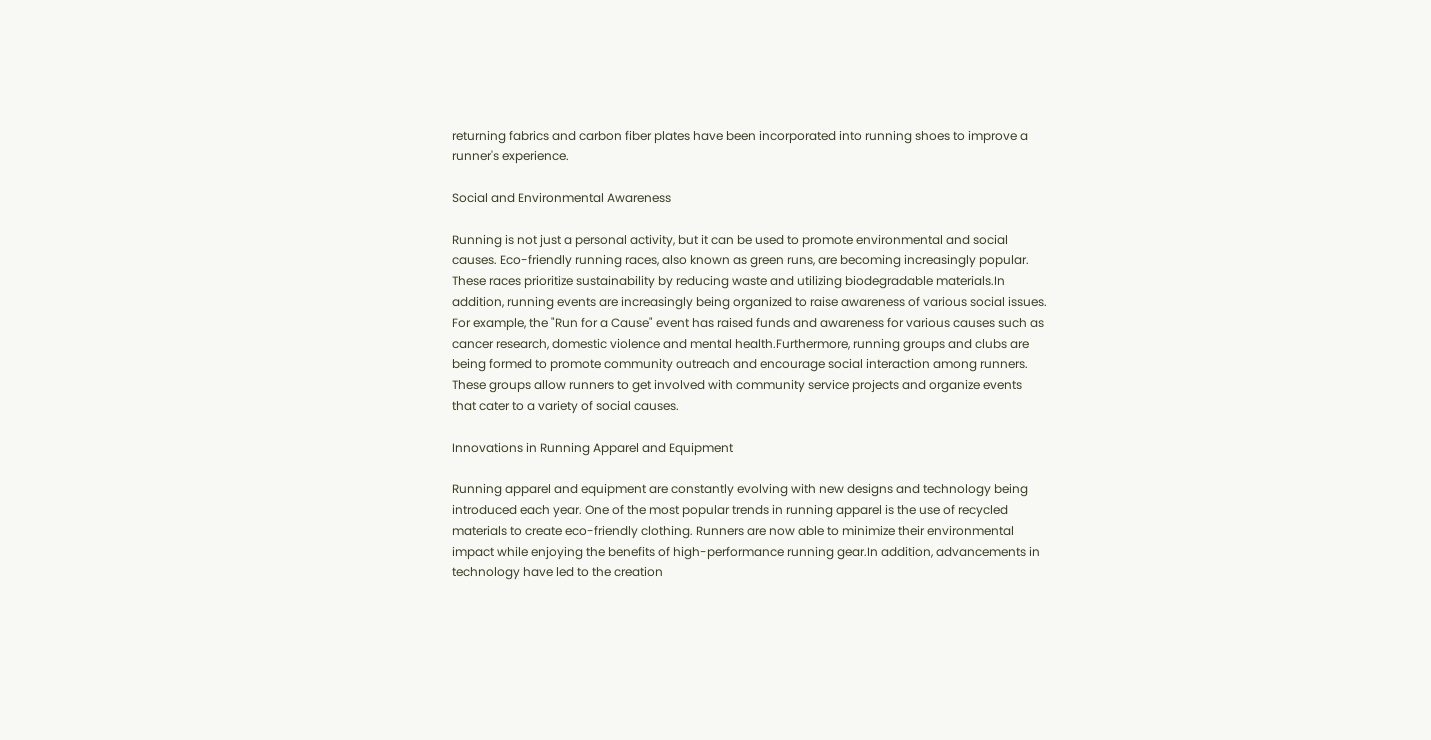returning fabrics and carbon fiber plates have been incorporated into running shoes to improve a runner's experience.

Social and Environmental Awareness

Running is not just a personal activity, but it can be used to promote environmental and social causes. Eco-friendly running races, also known as green runs, are becoming increasingly popular. These races prioritize sustainability by reducing waste and utilizing biodegradable materials.In addition, running events are increasingly being organized to raise awareness of various social issues. For example, the "Run for a Cause" event has raised funds and awareness for various causes such as cancer research, domestic violence and mental health.Furthermore, running groups and clubs are being formed to promote community outreach and encourage social interaction among runners. These groups allow runners to get involved with community service projects and organize events that cater to a variety of social causes.

Innovations in Running Apparel and Equipment

Running apparel and equipment are constantly evolving with new designs and technology being introduced each year. One of the most popular trends in running apparel is the use of recycled materials to create eco-friendly clothing. Runners are now able to minimize their environmental impact while enjoying the benefits of high-performance running gear.In addition, advancements in technology have led to the creation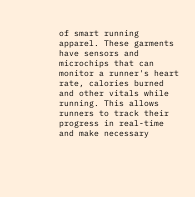of smart running apparel. These garments have sensors and microchips that can monitor a runner's heart rate, calories burned and other vitals while running. This allows runners to track their progress in real-time and make necessary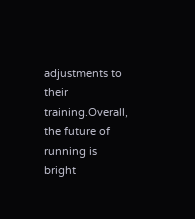adjustments to their training.Overall, the future of running is bright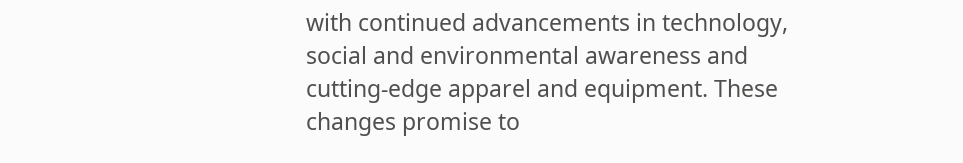with continued advancements in technology, social and environmental awareness and cutting-edge apparel and equipment. These changes promise to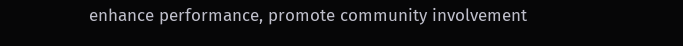enhance performance, promote community involvement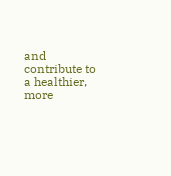and contribute to a healthier, more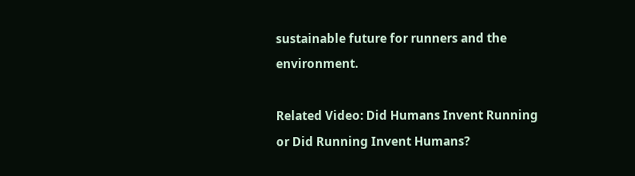sustainable future for runners and the environment.

Related Video: Did Humans Invent Running or Did Running Invent Humans?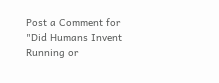Post a Comment for "Did Humans Invent Running or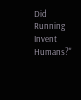Did Running Invent Humans?"